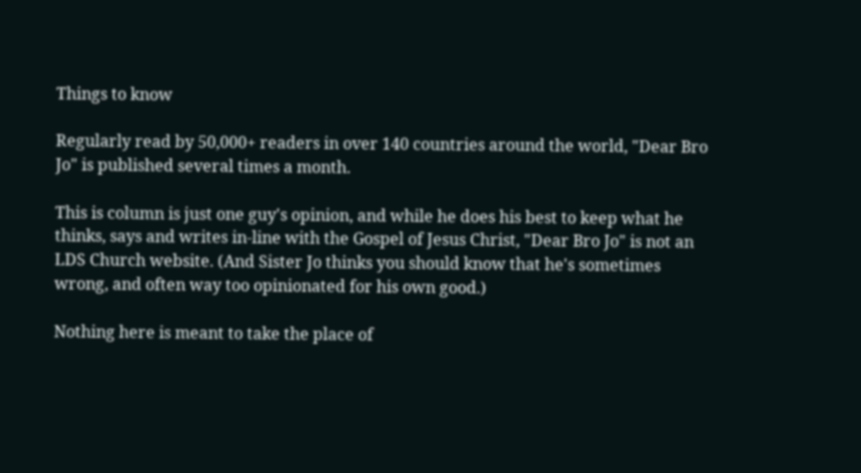Things to know

Regularly read by 50,000+ readers in over 140 countries around the world, "Dear Bro Jo" is published several times a month.

This is column is just one guy's opinion, and while he does his best to keep what he thinks, says and writes in-line with the Gospel of Jesus Christ, "Dear Bro Jo" is not an LDS Church website. (And Sister Jo thinks you should know that he's sometimes wrong, and often way too opinionated for his own good.)

Nothing here is meant to take the place of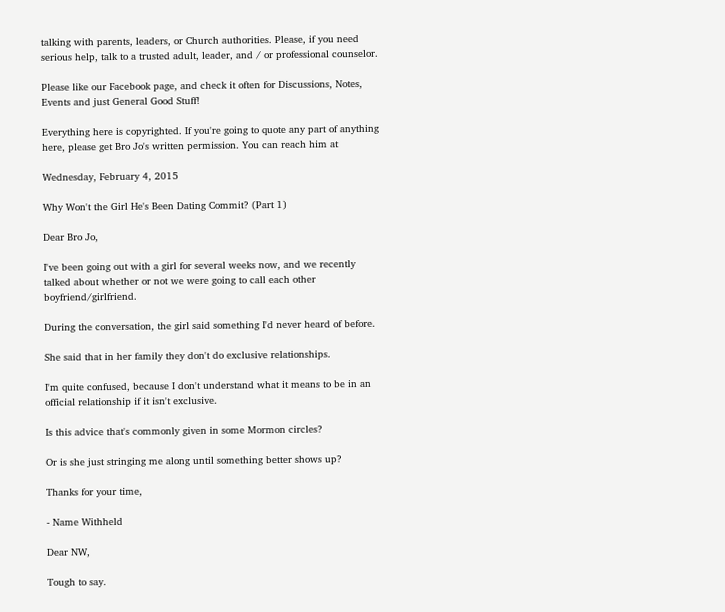talking with parents, leaders, or Church authorities. Please, if you need serious help, talk to a trusted adult, leader, and / or professional counselor.

Please like our Facebook page, and check it often for Discussions, Notes, Events and just General Good Stuff!

Everything here is copyrighted. If you're going to quote any part of anything here, please get Bro Jo's written permission. You can reach him at

Wednesday, February 4, 2015

Why Won't the Girl He's Been Dating Commit? (Part 1)

Dear Bro Jo,

I've been going out with a girl for several weeks now, and we recently talked about whether or not we were going to call each other boyfriend/girlfriend.

During the conversation, the girl said something I'd never heard of before.

She said that in her family they don't do exclusive relationships.

I'm quite confused, because I don't understand what it means to be in an official relationship if it isn't exclusive.

Is this advice that's commonly given in some Mormon circles?

Or is she just stringing me along until something better shows up?

Thanks for your time,

- Name Withheld

Dear NW,

Tough to say.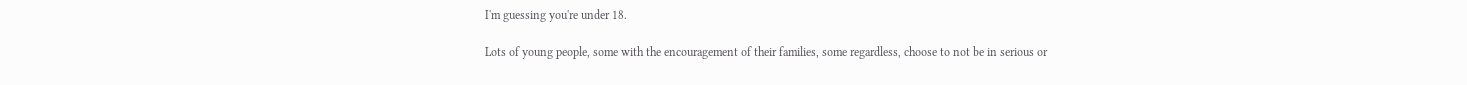I'm guessing you're under 18.

Lots of young people, some with the encouragement of their families, some regardless, choose to not be in serious or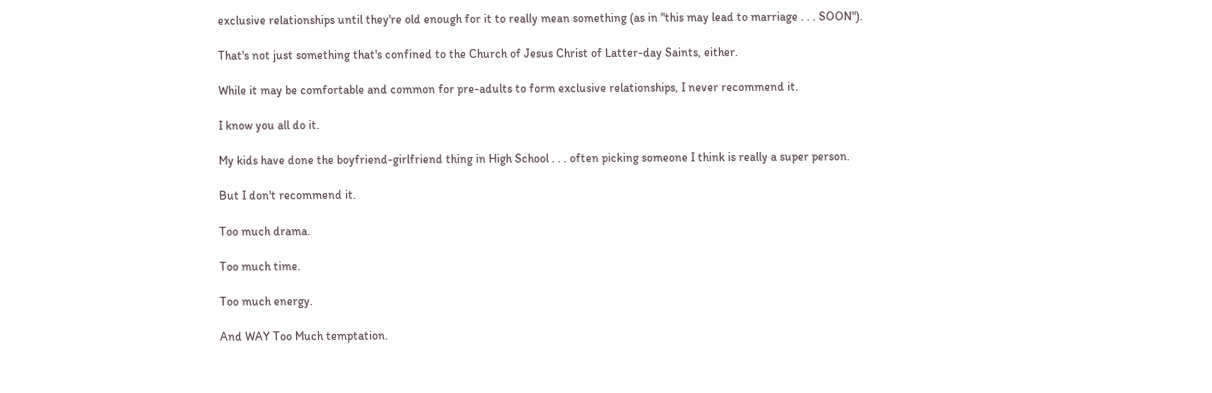exclusive relationships until they're old enough for it to really mean something (as in "this may lead to marriage . . . SOON").

That's not just something that's confined to the Church of Jesus Christ of Latter-day Saints, either.

While it may be comfortable and common for pre-adults to form exclusive relationships, I never recommend it.

I know you all do it.

My kids have done the boyfriend-girlfriend thing in High School . . . often picking someone I think is really a super person.

But I don't recommend it.

Too much drama.

Too much time.

Too much energy.

And WAY Too Much temptation.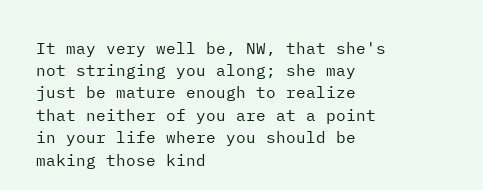It may very well be, NW, that she's not stringing you along; she may just be mature enough to realize that neither of you are at a point in your life where you should be making those kind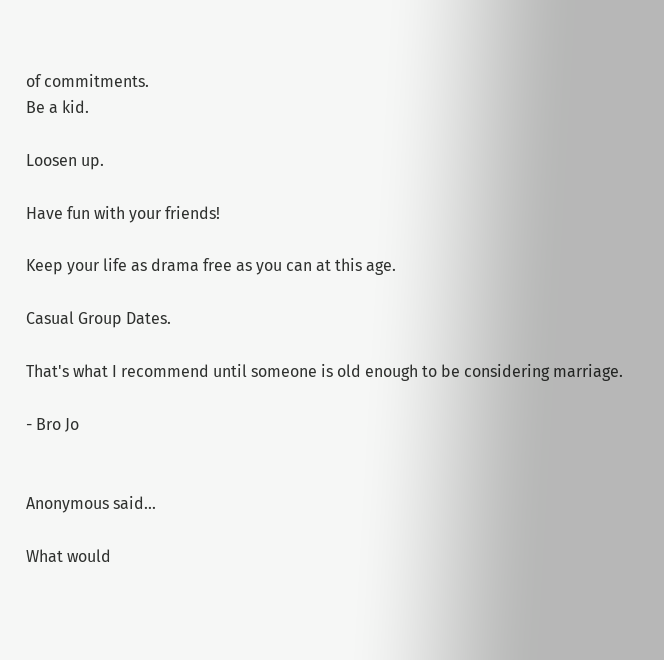of commitments.
Be a kid.

Loosen up.

Have fun with your friends!

Keep your life as drama free as you can at this age.

Casual Group Dates.

That's what I recommend until someone is old enough to be considering marriage.

- Bro Jo


Anonymous said...

What would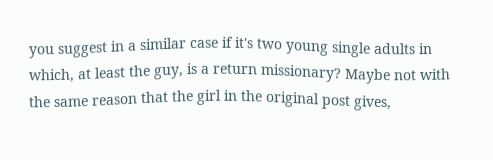you suggest in a similar case if it's two young single adults in which, at least the guy, is a return missionary? Maybe not with the same reason that the girl in the original post gives,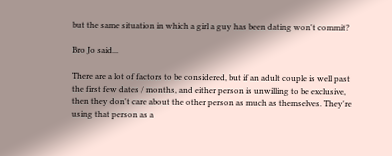but the same situation in which a girl a guy has been dating won't commit?

Bro Jo said...

There are a lot of factors to be considered, but if an adult couple is well past the first few dates / months, and either person is unwilling to be exclusive, then they don't care about the other person as much as themselves. They're using that person as a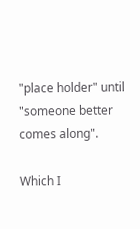"place holder" until "someone better comes along".

Which I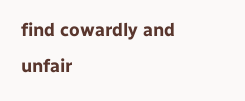find cowardly and unfair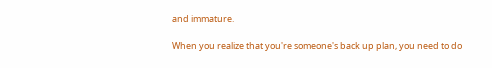and immature.

When you realize that you're someone's back up plan, you need to do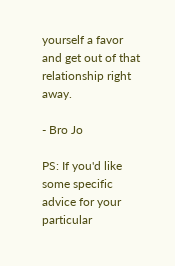yourself a favor and get out of that relationship right away.

- Bro Jo

PS: If you'd like some specific advice for your particular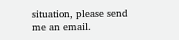situation, please send me an email.